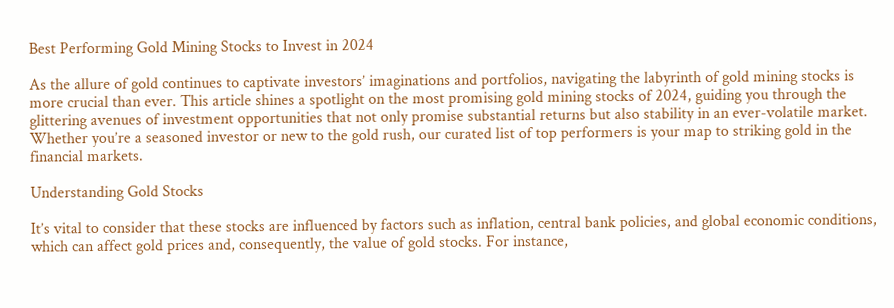Best Performing Gold Mining Stocks to Invest in 2024

As the allure of gold continues to captivate investors’ imaginations and portfolios, navigating the labyrinth of gold mining stocks is more crucial than ever. This article shines a spotlight on the most promising gold mining stocks of 2024, guiding you through the glittering avenues of investment opportunities that not only promise substantial returns but also stability in an ever-volatile market. Whether you’re a seasoned investor or new to the gold rush, our curated list of top performers is your map to striking gold in the financial markets.

Understanding Gold Stocks

It’s vital to consider that these stocks are influenced by factors such as inflation, central bank policies, and global economic conditions, which can affect gold prices and, consequently, the value of gold stocks. For instance,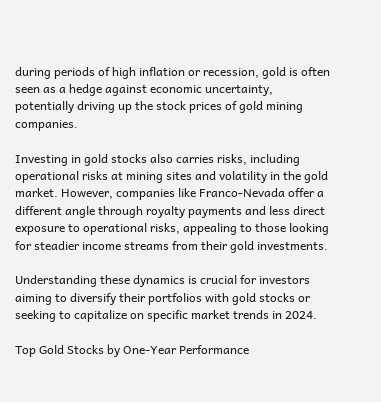during periods of high inflation or recession, gold is often seen as a hedge against economic uncertainty, potentially driving up the stock prices of gold mining companies.

Investing in gold stocks also carries risks, including operational risks at mining sites and volatility in the gold market. However, companies like Franco-Nevada offer a different angle through royalty payments and less direct exposure to operational risks, appealing to those looking for steadier income streams from their gold investments.

Understanding these dynamics is crucial for investors aiming to diversify their portfolios with gold stocks or seeking to capitalize on specific market trends in 2024.

Top Gold Stocks by One-Year Performance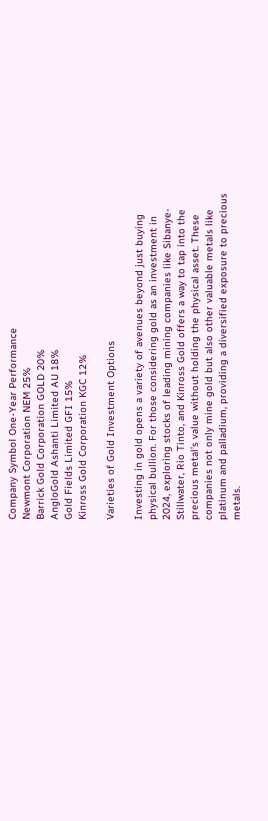Company Symbol One-Year Performance
Newmont Corporation NEM 25%
Barrick Gold Corporation GOLD 20%
AngloGold Ashanti Limited AU 18%
Gold Fields Limited GFI 15%
Kinross Gold Corporation KGC 12%

Varieties of Gold Investment Options

Investing in gold opens a variety of avenues beyond just buying physical bullion. For those considering gold as an investment in 2024, exploring stocks of leading mining companies like Sibanye-Stillwater, Rio Tinto, and Kinross Gold offers a way to tap into the precious metal’s value without holding the physical asset. These companies not only mine gold but also other valuable metals like platinum and palladium, providing a diversified exposure to precious metals.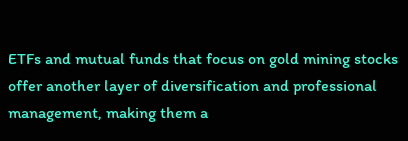ETFs and mutual funds that focus on gold mining stocks offer another layer of diversification and professional management, making them a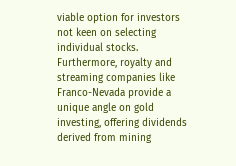viable option for investors not keen on selecting individual stocks. Furthermore, royalty and streaming companies like Franco-Nevada provide a unique angle on gold investing, offering dividends derived from mining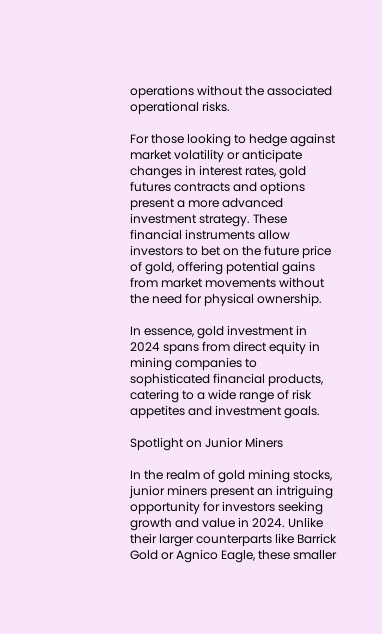operations without the associated operational risks.

For those looking to hedge against market volatility or anticipate changes in interest rates, gold futures contracts and options present a more advanced investment strategy. These financial instruments allow investors to bet on the future price of gold, offering potential gains from market movements without the need for physical ownership.

In essence, gold investment in 2024 spans from direct equity in mining companies to sophisticated financial products, catering to a wide range of risk appetites and investment goals.

Spotlight on Junior Miners

In the realm of gold mining stocks, junior miners present an intriguing opportunity for investors seeking growth and value in 2024. Unlike their larger counterparts like Barrick Gold or Agnico Eagle, these smaller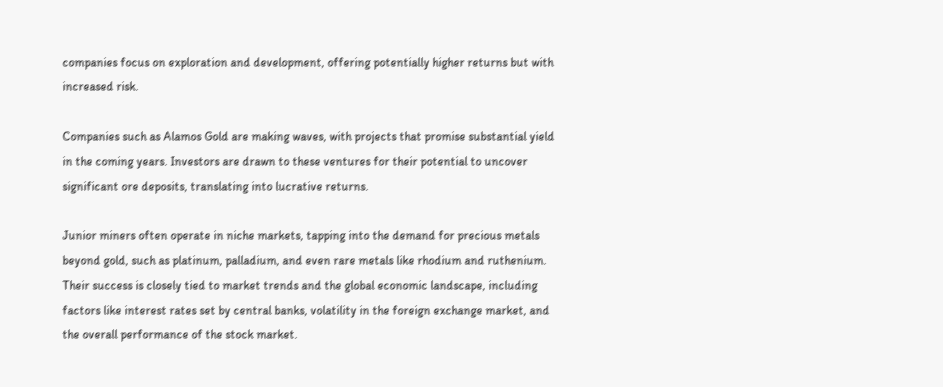companies focus on exploration and development, offering potentially higher returns but with increased risk.

Companies such as Alamos Gold are making waves, with projects that promise substantial yield in the coming years. Investors are drawn to these ventures for their potential to uncover significant ore deposits, translating into lucrative returns.

Junior miners often operate in niche markets, tapping into the demand for precious metals beyond gold, such as platinum, palladium, and even rare metals like rhodium and ruthenium. Their success is closely tied to market trends and the global economic landscape, including factors like interest rates set by central banks, volatility in the foreign exchange market, and the overall performance of the stock market.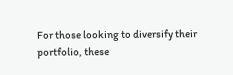For those looking to diversify their portfolio, these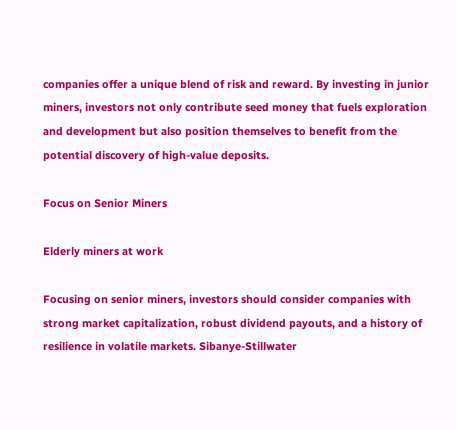companies offer a unique blend of risk and reward. By investing in junior miners, investors not only contribute seed money that fuels exploration and development but also position themselves to benefit from the potential discovery of high-value deposits.

Focus on Senior Miners

Elderly miners at work

Focusing on senior miners, investors should consider companies with strong market capitalization, robust dividend payouts, and a history of resilience in volatile markets. Sibanye-Stillwater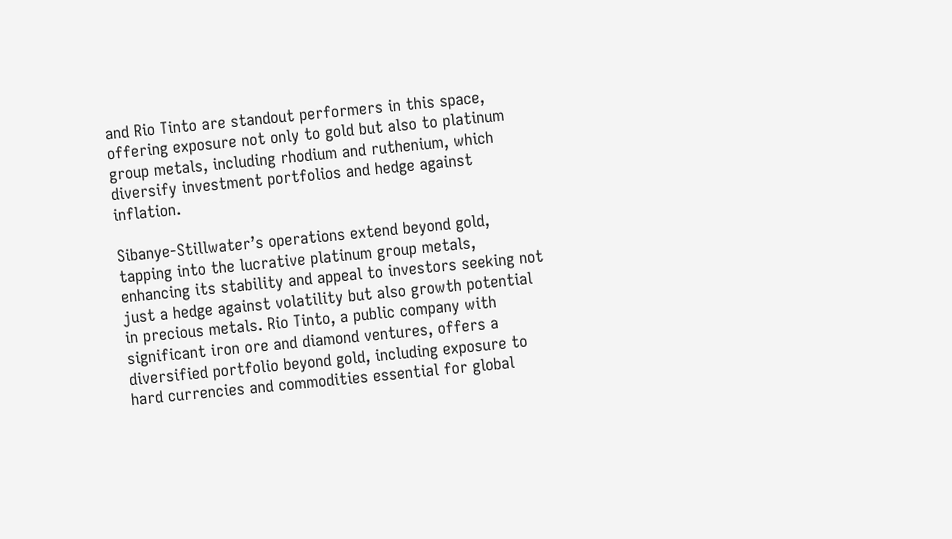and Rio Tinto are standout performers in this space, offering exposure not only to gold but also to platinum group metals, including rhodium and ruthenium, which diversify investment portfolios and hedge against inflation.

Sibanye-Stillwater’s operations extend beyond gold, tapping into the lucrative platinum group metals, enhancing its stability and appeal to investors seeking not just a hedge against volatility but also growth potential in precious metals. Rio Tinto, a public company with significant iron ore and diamond ventures, offers a diversified portfolio beyond gold, including exposure to hard currencies and commodities essential for global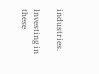industries.

Investing in these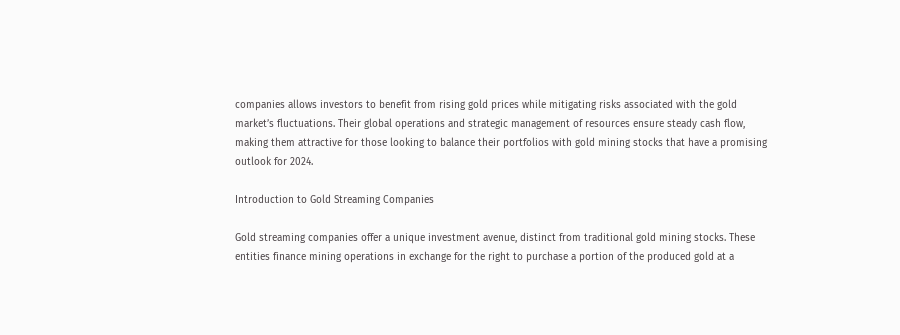companies allows investors to benefit from rising gold prices while mitigating risks associated with the gold market’s fluctuations. Their global operations and strategic management of resources ensure steady cash flow, making them attractive for those looking to balance their portfolios with gold mining stocks that have a promising outlook for 2024.

Introduction to Gold Streaming Companies

Gold streaming companies offer a unique investment avenue, distinct from traditional gold mining stocks. These entities finance mining operations in exchange for the right to purchase a portion of the produced gold at a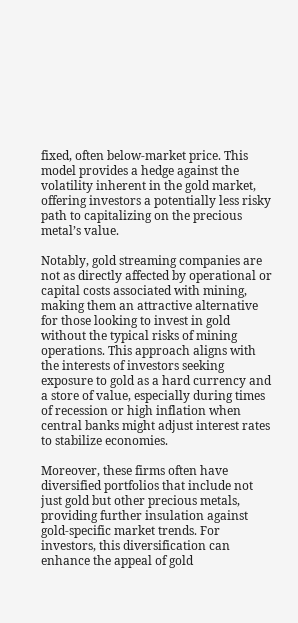fixed, often below-market price. This model provides a hedge against the volatility inherent in the gold market, offering investors a potentially less risky path to capitalizing on the precious metal’s value.

Notably, gold streaming companies are not as directly affected by operational or capital costs associated with mining, making them an attractive alternative for those looking to invest in gold without the typical risks of mining operations. This approach aligns with the interests of investors seeking exposure to gold as a hard currency and a store of value, especially during times of recession or high inflation when central banks might adjust interest rates to stabilize economies.

Moreover, these firms often have diversified portfolios that include not just gold but other precious metals, providing further insulation against gold-specific market trends. For investors, this diversification can enhance the appeal of gold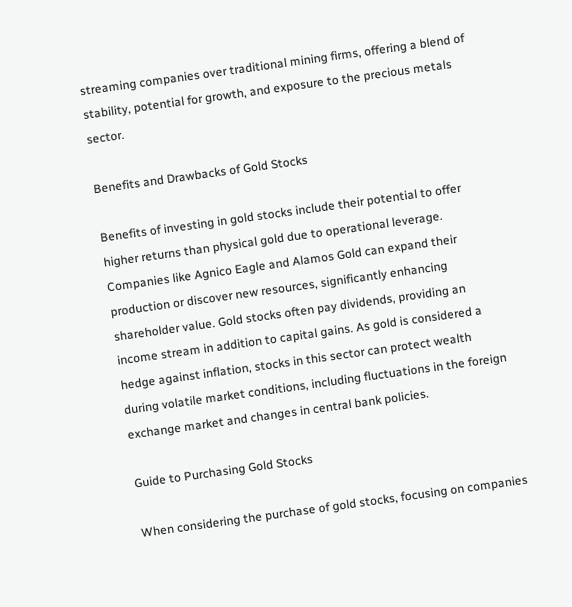streaming companies over traditional mining firms, offering a blend of stability, potential for growth, and exposure to the precious metals sector.

Benefits and Drawbacks of Gold Stocks

Benefits of investing in gold stocks include their potential to offer higher returns than physical gold due to operational leverage. Companies like Agnico Eagle and Alamos Gold can expand their production or discover new resources, significantly enhancing shareholder value. Gold stocks often pay dividends, providing an income stream in addition to capital gains. As gold is considered a hedge against inflation, stocks in this sector can protect wealth during volatile market conditions, including fluctuations in the foreign exchange market and changes in central bank policies.

Guide to Purchasing Gold Stocks

When considering the purchase of gold stocks, focusing on companies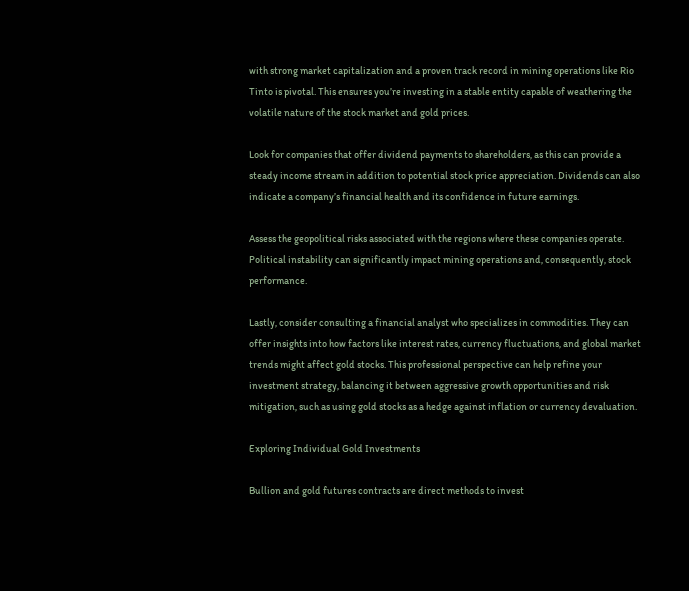with strong market capitalization and a proven track record in mining operations like Rio Tinto is pivotal. This ensures you’re investing in a stable entity capable of weathering the volatile nature of the stock market and gold prices.

Look for companies that offer dividend payments to shareholders, as this can provide a steady income stream in addition to potential stock price appreciation. Dividends can also indicate a company’s financial health and its confidence in future earnings.

Assess the geopolitical risks associated with the regions where these companies operate. Political instability can significantly impact mining operations and, consequently, stock performance.

Lastly, consider consulting a financial analyst who specializes in commodities. They can offer insights into how factors like interest rates, currency fluctuations, and global market trends might affect gold stocks. This professional perspective can help refine your investment strategy, balancing it between aggressive growth opportunities and risk mitigation, such as using gold stocks as a hedge against inflation or currency devaluation.

Exploring Individual Gold Investments

Bullion and gold futures contracts are direct methods to invest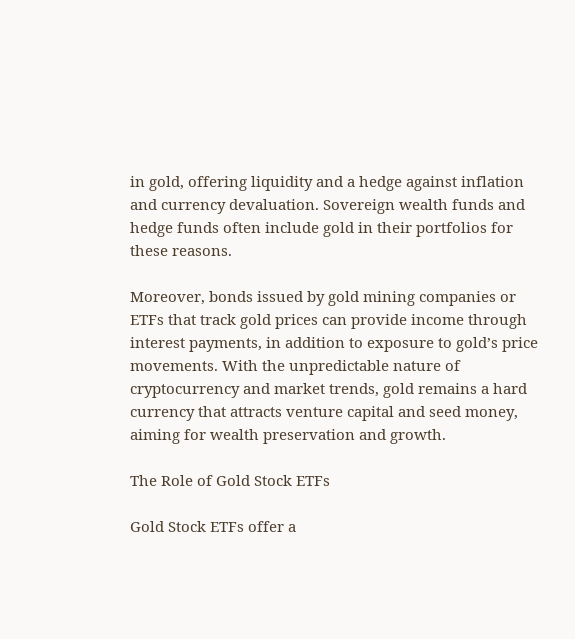in gold, offering liquidity and a hedge against inflation and currency devaluation. Sovereign wealth funds and hedge funds often include gold in their portfolios for these reasons.

Moreover, bonds issued by gold mining companies or ETFs that track gold prices can provide income through interest payments, in addition to exposure to gold’s price movements. With the unpredictable nature of cryptocurrency and market trends, gold remains a hard currency that attracts venture capital and seed money, aiming for wealth preservation and growth.

The Role of Gold Stock ETFs

Gold Stock ETFs offer a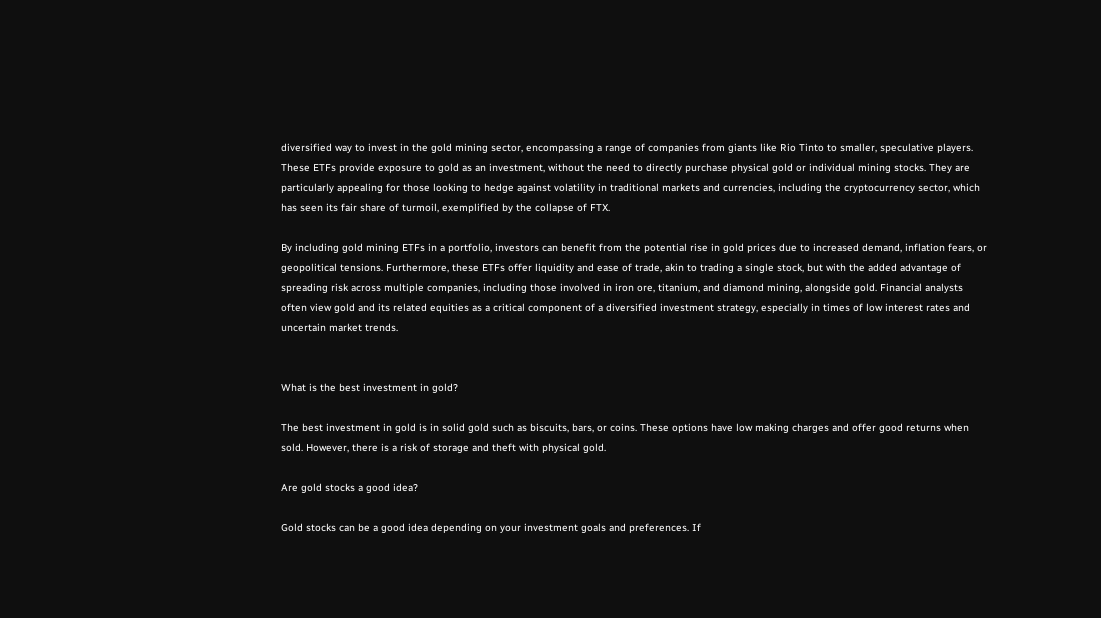diversified way to invest in the gold mining sector, encompassing a range of companies from giants like Rio Tinto to smaller, speculative players. These ETFs provide exposure to gold as an investment, without the need to directly purchase physical gold or individual mining stocks. They are particularly appealing for those looking to hedge against volatility in traditional markets and currencies, including the cryptocurrency sector, which has seen its fair share of turmoil, exemplified by the collapse of FTX.

By including gold mining ETFs in a portfolio, investors can benefit from the potential rise in gold prices due to increased demand, inflation fears, or geopolitical tensions. Furthermore, these ETFs offer liquidity and ease of trade, akin to trading a single stock, but with the added advantage of spreading risk across multiple companies, including those involved in iron ore, titanium, and diamond mining, alongside gold. Financial analysts often view gold and its related equities as a critical component of a diversified investment strategy, especially in times of low interest rates and uncertain market trends.


What is the best investment in gold?

The best investment in gold is in solid gold such as biscuits, bars, or coins. These options have low making charges and offer good returns when sold. However, there is a risk of storage and theft with physical gold.

Are gold stocks a good idea?

Gold stocks can be a good idea depending on your investment goals and preferences. If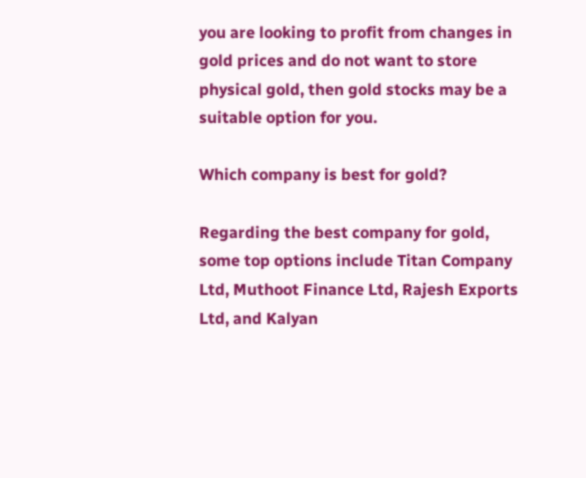you are looking to profit from changes in gold prices and do not want to store physical gold, then gold stocks may be a suitable option for you.

Which company is best for gold?

Regarding the best company for gold, some top options include Titan Company Ltd, Muthoot Finance Ltd, Rajesh Exports Ltd, and Kalyan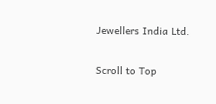Jewellers India Ltd.

Scroll to Top